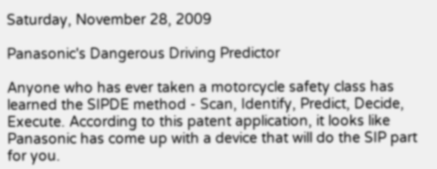Saturday, November 28, 2009

Panasonic's Dangerous Driving Predictor

Anyone who has ever taken a motorcycle safety class has learned the SIPDE method - Scan, Identify, Predict, Decide, Execute. According to this patent application, it looks like Panasonic has come up with a device that will do the SIP part for you.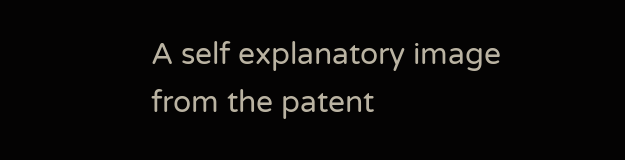A self explanatory image from the patent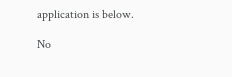application is below.

No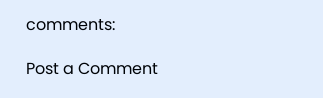comments:

Post a Comment